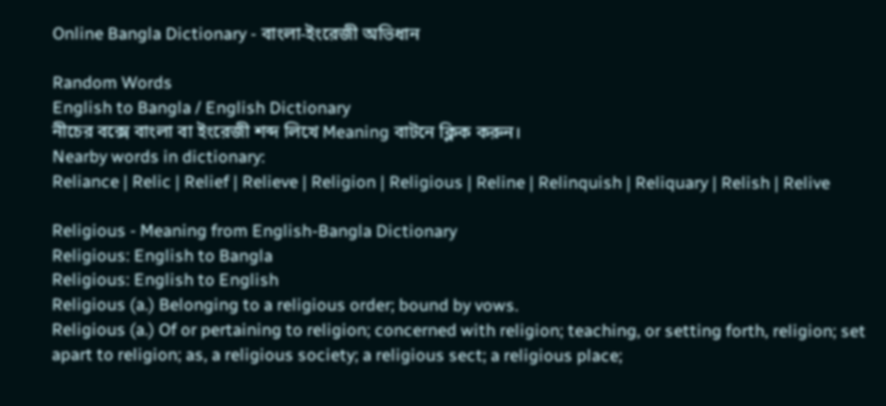Online Bangla Dictionary - বাংলা-ইংরেজী অভিধান

Random Words
English to Bangla / English Dictionary
নীচের বক্সে বাংলা বা ইংরেজী শব্দ লিখে Meaning বাটনে ক্লিক করুন।
Nearby words in dictionary:
Reliance | Relic | Relief | Relieve | Religion | Religious | Reline | Relinquish | Reliquary | Relish | Relive

Religious - Meaning from English-Bangla Dictionary
Religious: English to Bangla
Religious: English to English
Religious (a.) Belonging to a religious order; bound by vows.
Religious (a.) Of or pertaining to religion; concerned with religion; teaching, or setting forth, religion; set apart to religion; as, a religious society; a religious sect; a religious place;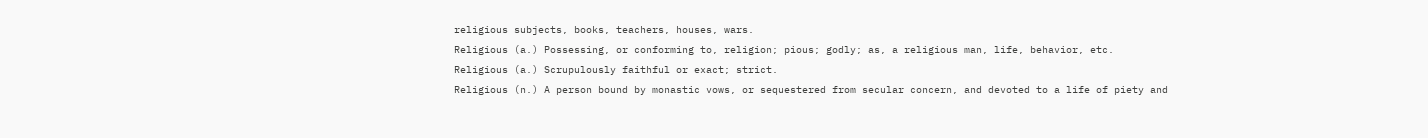religious subjects, books, teachers, houses, wars.
Religious (a.) Possessing, or conforming to, religion; pious; godly; as, a religious man, life, behavior, etc.
Religious (a.) Scrupulously faithful or exact; strict.
Religious (n.) A person bound by monastic vows, or sequestered from secular concern, and devoted to a life of piety and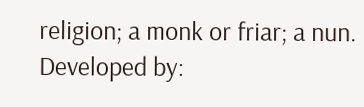religion; a monk or friar; a nun.
Developed by: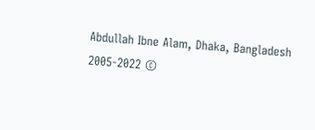Abdullah Ibne Alam, Dhaka, Bangladesh
2005-2022 ©